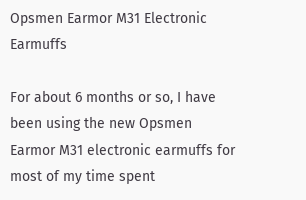Opsmen Earmor M31 Electronic Earmuffs

For about 6 months or so, I have been using the new Opsmen Earmor M31 electronic earmuffs for most of my time spent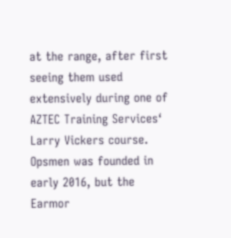at the range, after first seeing them used extensively during one of AZTEC Training Services‘ Larry Vickers course. Opsmen was founded in early 2016, but the Earmor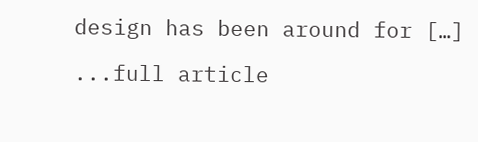design has been around for […]

...full article